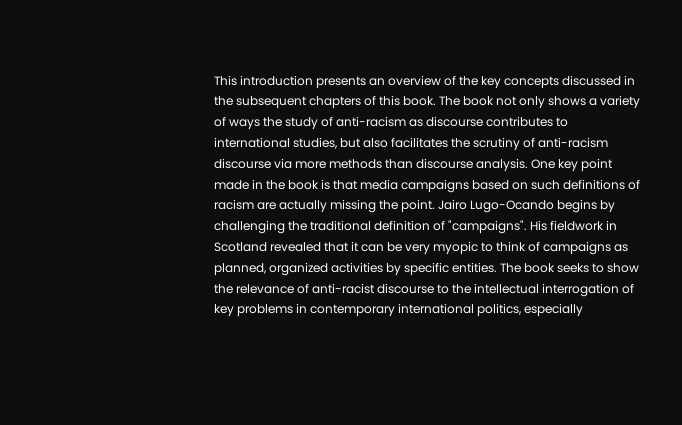This introduction presents an overview of the key concepts discussed in the subsequent chapters of this book. The book not only shows a variety of ways the study of anti-racism as discourse contributes to international studies, but also facilitates the scrutiny of anti-racism discourse via more methods than discourse analysis. One key point made in the book is that media campaigns based on such definitions of racism are actually missing the point. Jairo Lugo-Ocando begins by challenging the traditional definition of "campaigns". His fieldwork in Scotland revealed that it can be very myopic to think of campaigns as planned, organized activities by specific entities. The book seeks to show the relevance of anti-racist discourse to the intellectual interrogation of key problems in contemporary international politics, especially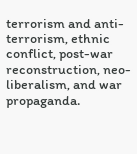terrorism and anti-terrorism, ethnic conflict, post-war reconstruction, neo-liberalism, and war propaganda.